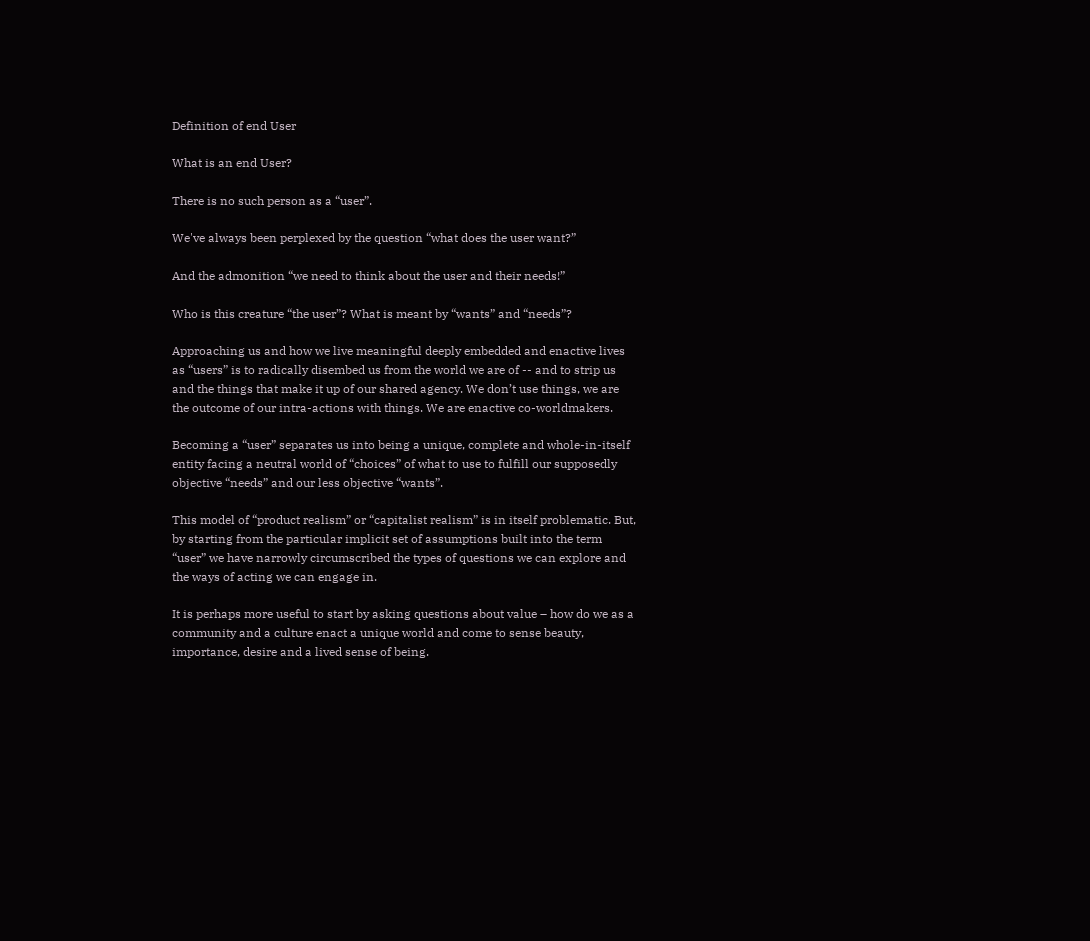Definition of end User

What is an end User?

There is no such person as a “user”.

We've always been perplexed by the question “what does the user want?”

And the admonition “we need to think about the user and their needs!”

Who is this creature “the user”? What is meant by “wants” and “needs”?

Approaching us and how we live meaningful deeply embedded and enactive lives as “users” is to radically disembed us from the world we are of -- and to strip us and the things that make it up of our shared agency. We don’t use things, we are the outcome of our intra-actions with things. We are enactive co-worldmakers.

Becoming a “user” separates us into being a unique, complete and whole-in-itself entity facing a neutral world of “choices” of what to use to fulfill our supposedly objective “needs” and our less objective “wants”.

This model of “product realism” or “capitalist realism” is in itself problematic. But, by starting from the particular implicit set of assumptions built into the term “user” we have narrowly circumscribed the types of questions we can explore and the ways of acting we can engage in.

It is perhaps more useful to start by asking questions about value – how do we as a community and a culture enact a unique world and come to sense beauty, importance, desire and a lived sense of being.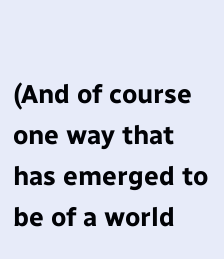(And of course one way that has emerged to be of a world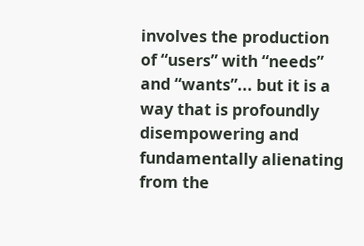involves the production of “users” with “needs” and “wants”... but it is a way that is profoundly disempowering and fundamentally alienating from the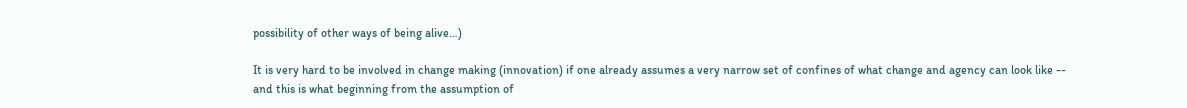possibility of other ways of being alive…)

It is very hard to be involved in change making (innovation) if one already assumes a very narrow set of confines of what change and agency can look like -- and this is what beginning from the assumption of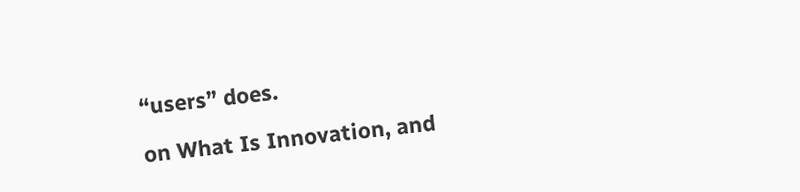“users” does.

on What Is Innovation, and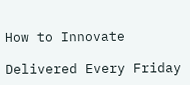How to Innovate

Delivered Every Friday